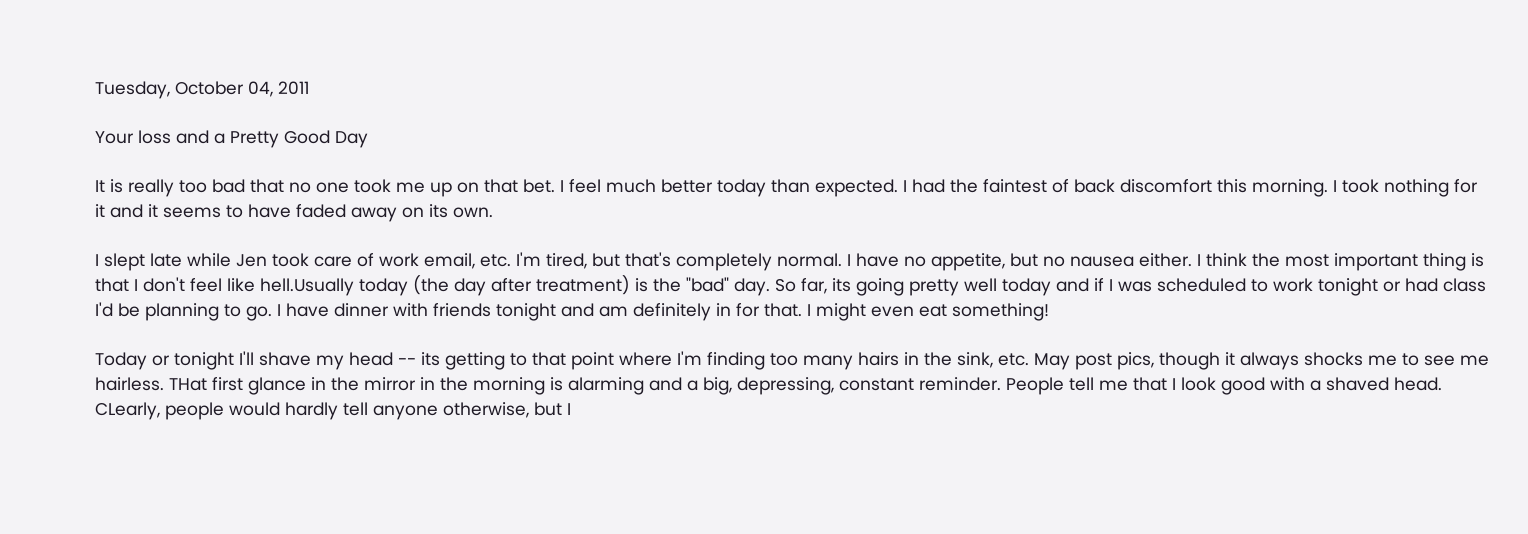Tuesday, October 04, 2011

Your loss and a Pretty Good Day

It is really too bad that no one took me up on that bet. I feel much better today than expected. I had the faintest of back discomfort this morning. I took nothing for it and it seems to have faded away on its own.

I slept late while Jen took care of work email, etc. I'm tired, but that's completely normal. I have no appetite, but no nausea either. I think the most important thing is that I don't feel like hell.Usually today (the day after treatment) is the "bad" day. So far, its going pretty well today and if I was scheduled to work tonight or had class I'd be planning to go. I have dinner with friends tonight and am definitely in for that. I might even eat something!

Today or tonight I'll shave my head -- its getting to that point where I'm finding too many hairs in the sink, etc. May post pics, though it always shocks me to see me hairless. THat first glance in the mirror in the morning is alarming and a big, depressing, constant reminder. People tell me that I look good with a shaved head. CLearly, people would hardly tell anyone otherwise, but I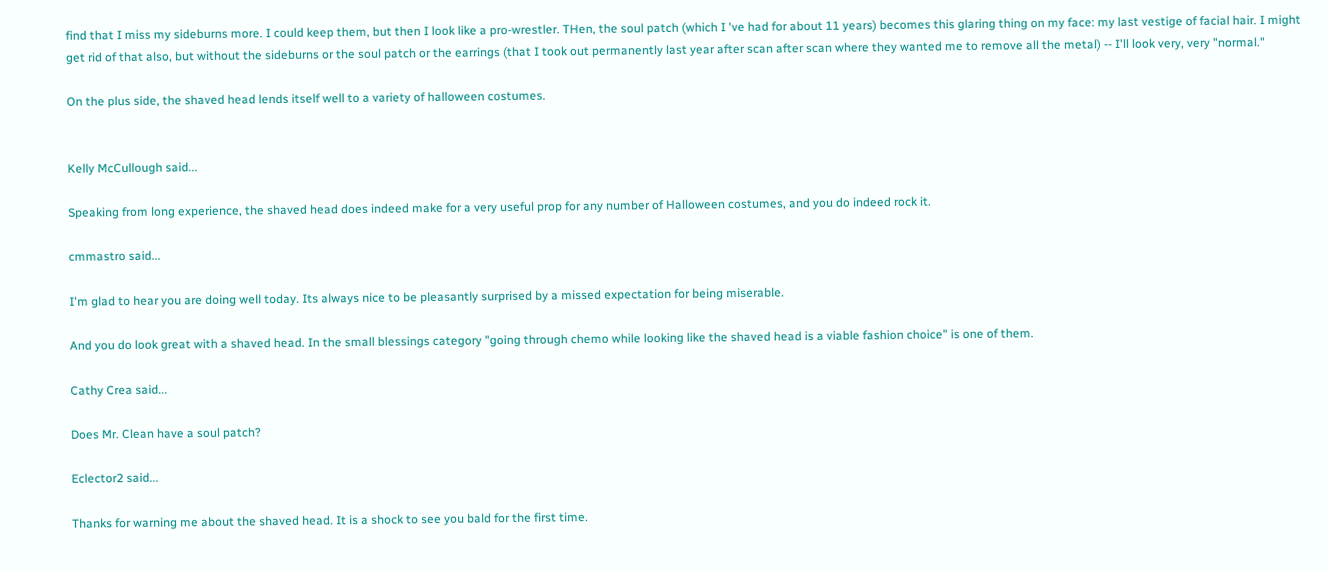find that I miss my sideburns more. I could keep them, but then I look like a pro-wrestler. THen, the soul patch (which I 've had for about 11 years) becomes this glaring thing on my face: my last vestige of facial hair. I might get rid of that also, but without the sideburns or the soul patch or the earrings (that I took out permanently last year after scan after scan where they wanted me to remove all the metal) -- I'll look very, very "normal."

On the plus side, the shaved head lends itself well to a variety of halloween costumes.


Kelly McCullough said...

Speaking from long experience, the shaved head does indeed make for a very useful prop for any number of Halloween costumes, and you do indeed rock it.

cmmastro said...

I'm glad to hear you are doing well today. Its always nice to be pleasantly surprised by a missed expectation for being miserable.

And you do look great with a shaved head. In the small blessings category "going through chemo while looking like the shaved head is a viable fashion choice" is one of them.

Cathy Crea said...

Does Mr. Clean have a soul patch?

Eclector2 said...

Thanks for warning me about the shaved head. It is a shock to see you bald for the first time.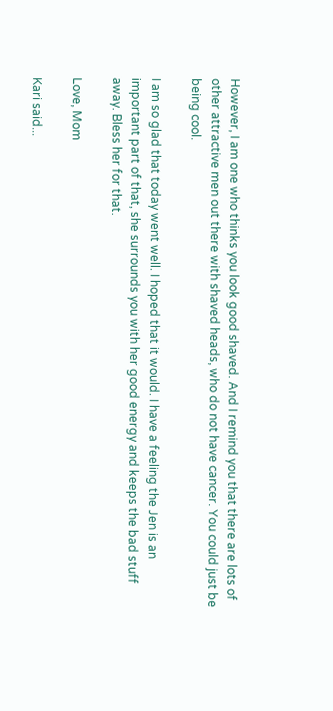However, I am one who thinks you look good shaved. And I remind you that there are lots of other attractive men out there with shaved heads, who do not have cancer. You could just be being cool.

I am so glad that today went well. I hoped that it would. I have a feeling the Jen is an important part of that, she surrounds you with her good energy and keeps the bad stuff away. Bless her for that.

Love, Mom

Kari said...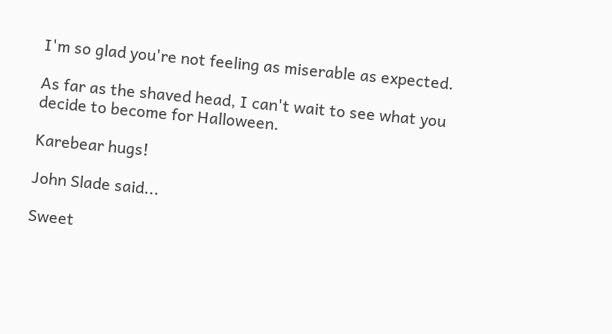I'm so glad you're not feeling as miserable as expected.

As far as the shaved head, I can't wait to see what you decide to become for Halloween.

Karebear hugs!

John Slade said...

Sweet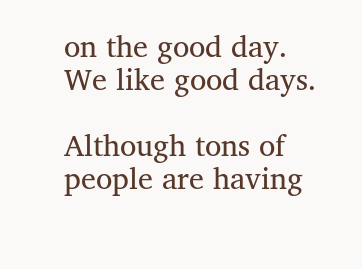on the good day. We like good days.

Although tons of people are having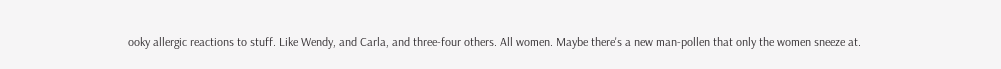ooky allergic reactions to stuff. Like Wendy, and Carla, and three-four others. All women. Maybe there's a new man-pollen that only the women sneeze at.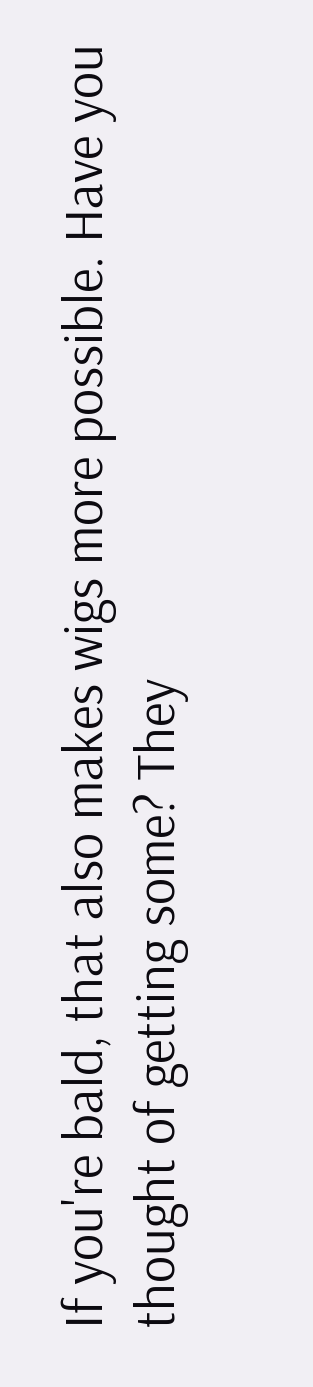If you're bald, that also makes wigs more possible. Have you thought of getting some? They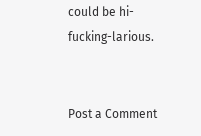could be hi-fucking-larious.


Post a Comment